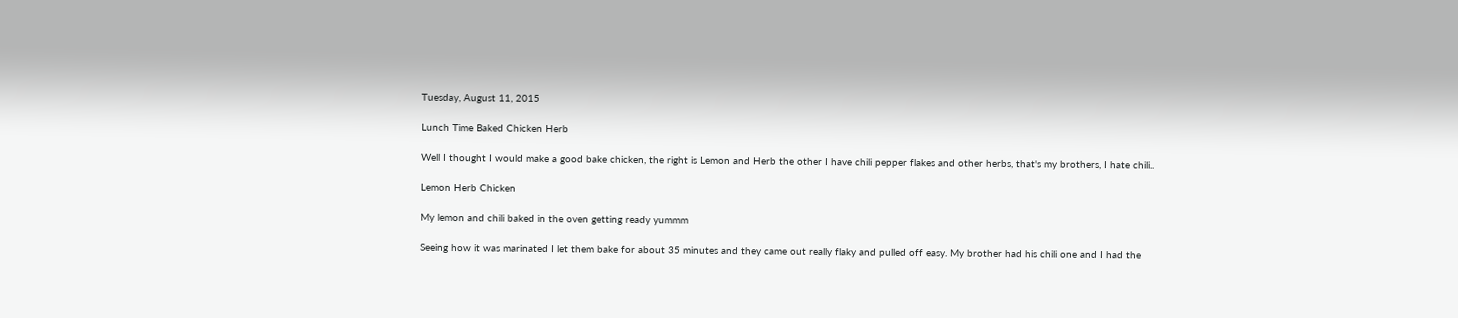Tuesday, August 11, 2015

Lunch Time Baked Chicken Herb

Well I thought I would make a good bake chicken, the right is Lemon and Herb the other I have chili pepper flakes and other herbs, that's my brothers, I hate chili..

Lemon Herb Chicken

My lemon and chili baked in the oven getting ready yummm

Seeing how it was marinated I let them bake for about 35 minutes and they came out really flaky and pulled off easy. My brother had his chili one and I had the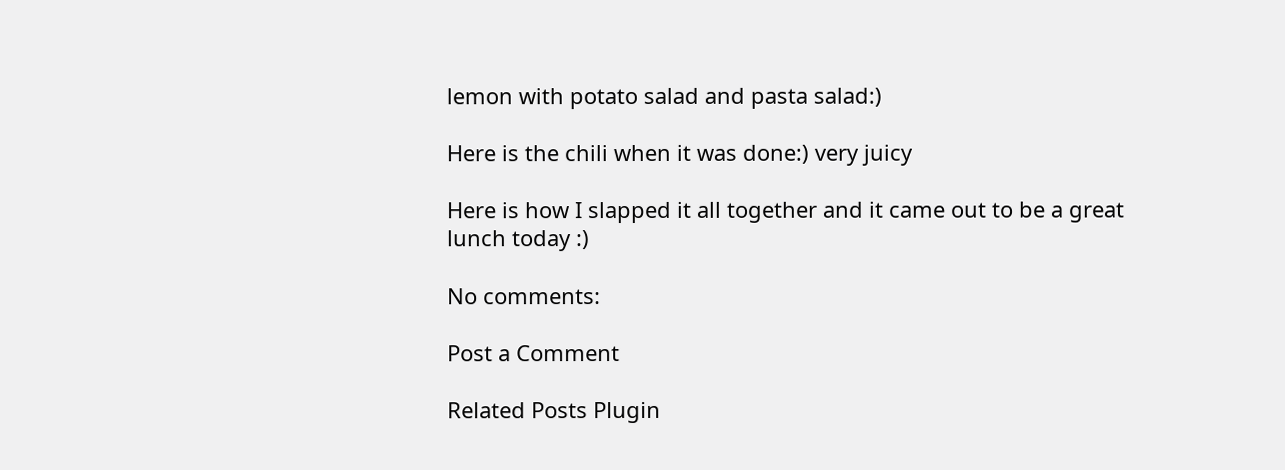lemon with potato salad and pasta salad:)

Here is the chili when it was done:) very juicy

Here is how I slapped it all together and it came out to be a great lunch today :)

No comments:

Post a Comment

Related Posts Plugin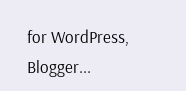for WordPress, Blogger...